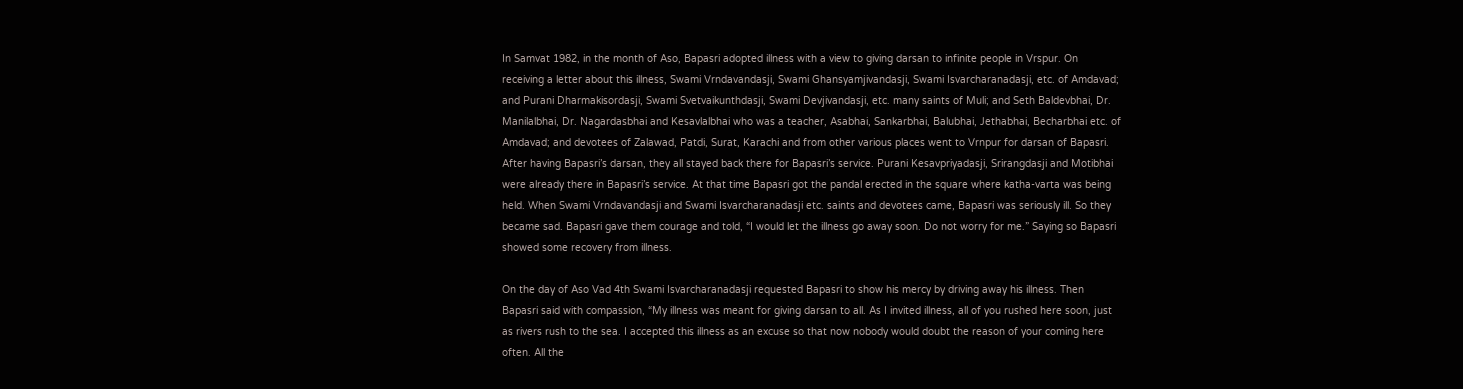In Samvat 1982, in the month of Aso, Bapasri adopted illness with a view to giving darsan to infinite people in Vrspur. On receiving a letter about this illness, Swami Vrndavandasji, Swami Ghansyamjivandasji, Swami Isvarcharanadasji, etc. of Amdavad; and Purani Dharmakisordasji, Swami Svetvaikunthdasji, Swami Devjivandasji, etc. many saints of Muli; and Seth Baldevbhai, Dr. Manilalbhai, Dr. Nagardasbhai and Kesavlalbhai who was a teacher, Asabhai, Sankarbhai, Balubhai, Jethabhai, Becharbhai etc. of Amdavad; and devotees of Zalawad, Patdi, Surat, Karachi and from other various places went to Vrnpur for darsan of Bapasri. After having Bapasri’s darsan, they all stayed back there for Bapasri’s service. Purani Kesavpriyadasji, Srirangdasji and Motibhai were already there in Bapasri’s service. At that time Bapasri got the pandal erected in the square where katha-varta was being held. When Swami Vrndavandasji and Swami Isvarcharanadasji etc. saints and devotees came, Bapasri was seriously ill. So they became sad. Bapasri gave them courage and told, “I would let the illness go away soon. Do not worry for me.” Saying so Bapasri showed some recovery from illness.

On the day of Aso Vad 4th Swami Isvarcharanadasji requested Bapasri to show his mercy by driving away his illness. Then Bapasri said with compassion, “My illness was meant for giving darsan to all. As I invited illness, all of you rushed here soon, just as rivers rush to the sea. I accepted this illness as an excuse so that now nobody would doubt the reason of your coming here often. All the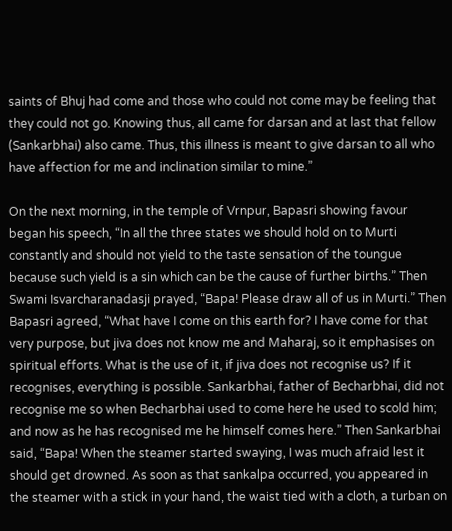saints of Bhuj had come and those who could not come may be feeling that they could not go. Knowing thus, all came for darsan and at last that fellow (Sankarbhai) also came. Thus, this illness is meant to give darsan to all who have affection for me and inclination similar to mine.”

On the next morning, in the temple of Vrnpur, Bapasri showing favour began his speech, “In all the three states we should hold on to Murti constantly and should not yield to the taste sensation of the toungue because such yield is a sin which can be the cause of further births.” Then Swami Isvarcharanadasji prayed, “Bapa! Please draw all of us in Murti.” Then Bapasri agreed, “What have I come on this earth for? I have come for that very purpose, but jiva does not know me and Maharaj, so it emphasises on spiritual efforts. What is the use of it, if jiva does not recognise us? If it recognises, everything is possible. Sankarbhai, father of Becharbhai, did not recognise me so when Becharbhai used to come here he used to scold him; and now as he has recognised me he himself comes here.” Then Sankarbhai said, “Bapa! When the steamer started swaying, I was much afraid lest it should get drowned. As soon as that sankalpa occurred, you appeared in the steamer with a stick in your hand, the waist tied with a cloth, a turban on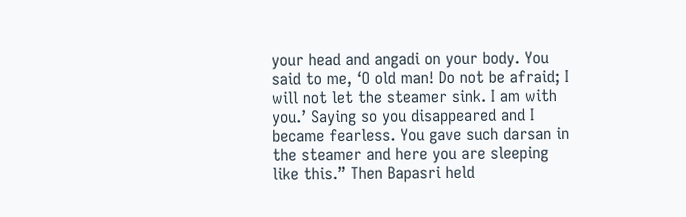your head and angadi on your body. You said to me, ‘O old man! Do not be afraid; I will not let the steamer sink. I am with you.’ Saying so you disappeared and I became fearless. You gave such darsan in the steamer and here you are sleeping like this.” Then Bapasri held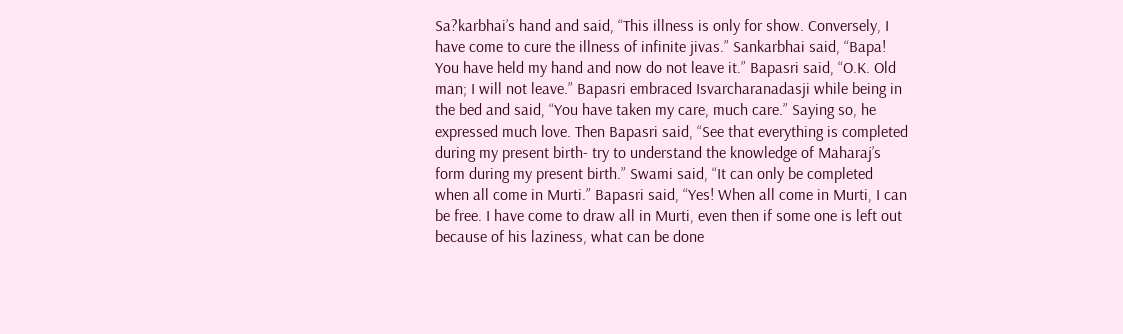Sa?karbhai’s hand and said, “This illness is only for show. Conversely, I have come to cure the illness of infinite jivas.” Sankarbhai said, “Bapa! You have held my hand and now do not leave it.” Bapasri said, “O.K. Old man; I will not leave.” Bapasri embraced Isvarcharanadasji while being in the bed and said, “You have taken my care, much care.” Saying so, he expressed much love. Then Bapasri said, “See that everything is completed during my present birth- try to understand the knowledge of Maharaj’s form during my present birth.” Swami said, “It can only be completed when all come in Murti.” Bapasri said, “Yes! When all come in Murti, I can be free. I have come to draw all in Murti, even then if some one is left out because of his laziness, what can be done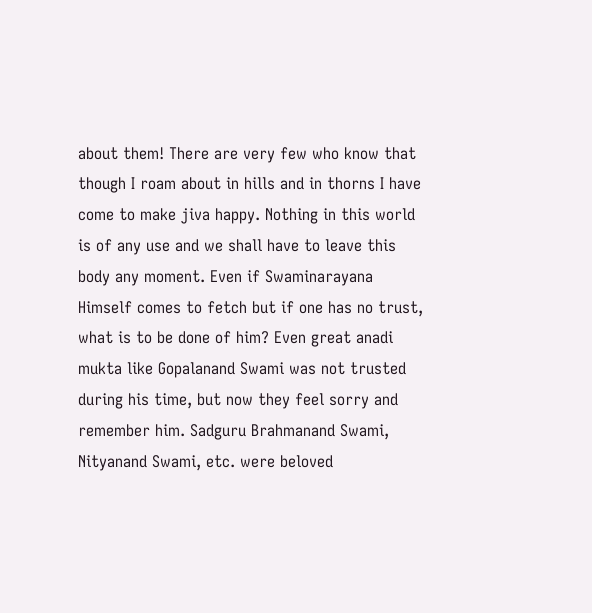about them! There are very few who know that though I roam about in hills and in thorns I have come to make jiva happy. Nothing in this world is of any use and we shall have to leave this body any moment. Even if Swaminarayana Himself comes to fetch but if one has no trust, what is to be done of him? Even great anadi mukta like Gopalanand Swami was not trusted during his time, but now they feel sorry and remember him. Sadguru Brahmanand Swami, Nityanand Swami, etc. were beloved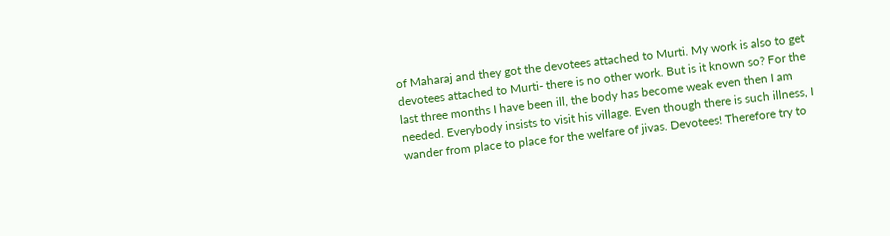of Maharaj and they got the devotees attached to Murti. My work is also to get devotees attached to Murti- there is no other work. But is it known so? For the last three months I have been ill, the body has become weak even then I am needed. Everybody insists to visit his village. Even though there is such illness, I wander from place to place for the welfare of jivas. Devotees! Therefore try to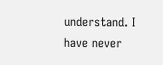understand. I have never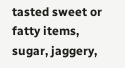tasted sweet or fatty items, sugar, jaggery,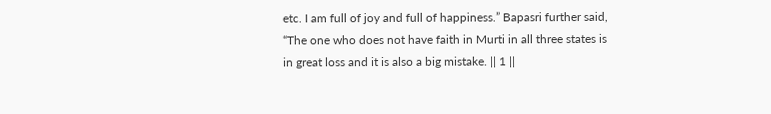etc. I am full of joy and full of happiness.” Bapasri further said, “The one who does not have faith in Murti in all three states is in great loss and it is also a big mistake. || 1 ||